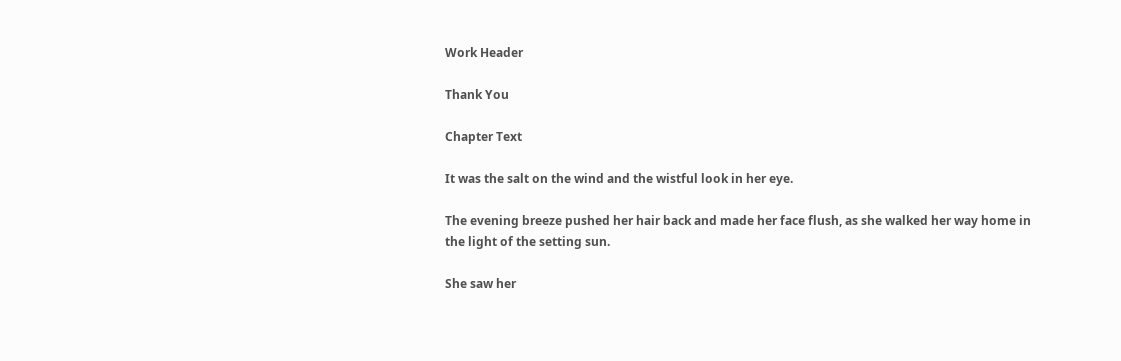Work Header

Thank You

Chapter Text

It was the salt on the wind and the wistful look in her eye.

The evening breeze pushed her hair back and made her face flush, as she walked her way home in the light of the setting sun.

She saw her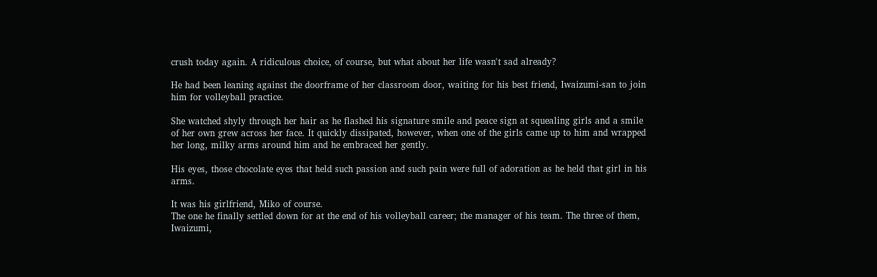crush today again. A ridiculous choice, of course, but what about her life wasn't sad already?

He had been leaning against the doorframe of her classroom door, waiting for his best friend, Iwaizumi-san to join him for volleyball practice.

She watched shyly through her hair as he flashed his signature smile and peace sign at squealing girls and a smile of her own grew across her face. It quickly dissipated, however, when one of the girls came up to him and wrapped her long, milky arms around him and he embraced her gently.

His eyes, those chocolate eyes that held such passion and such pain were full of adoration as he held that girl in his arms.

It was his girlfriend, Miko of course.
The one he finally settled down for at the end of his volleyball career; the manager of his team. The three of them, Iwaizumi,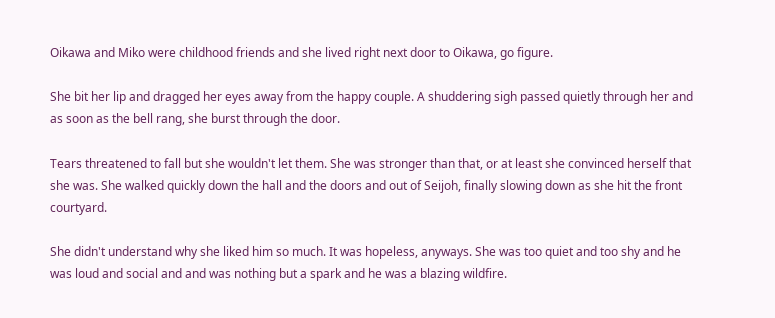Oikawa and Miko were childhood friends and she lived right next door to Oikawa, go figure.

She bit her lip and dragged her eyes away from the happy couple. A shuddering sigh passed quietly through her and as soon as the bell rang, she burst through the door.

Tears threatened to fall but she wouldn't let them. She was stronger than that, or at least she convinced herself that she was. She walked quickly down the hall and the doors and out of Seijoh, finally slowing down as she hit the front courtyard.

She didn't understand why she liked him so much. It was hopeless, anyways. She was too quiet and too shy and he was loud and social and and was nothing but a spark and he was a blazing wildfire.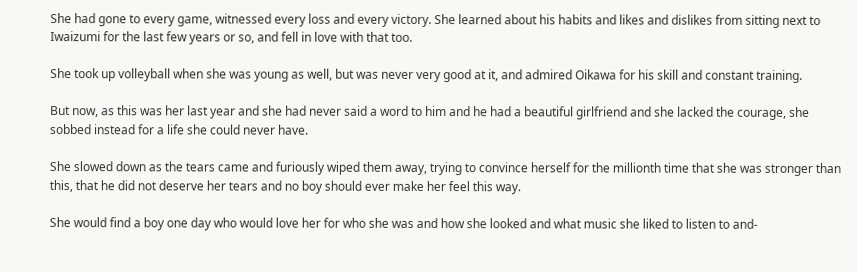She had gone to every game, witnessed every loss and every victory. She learned about his habits and likes and dislikes from sitting next to Iwaizumi for the last few years or so, and fell in love with that too.

She took up volleyball when she was young as well, but was never very good at it, and admired Oikawa for his skill and constant training.

But now, as this was her last year and she had never said a word to him and he had a beautiful girlfriend and she lacked the courage, she sobbed instead for a life she could never have.

She slowed down as the tears came and furiously wiped them away, trying to convince herself for the millionth time that she was stronger than this, that he did not deserve her tears and no boy should ever make her feel this way.

She would find a boy one day who would love her for who she was and how she looked and what music she liked to listen to and-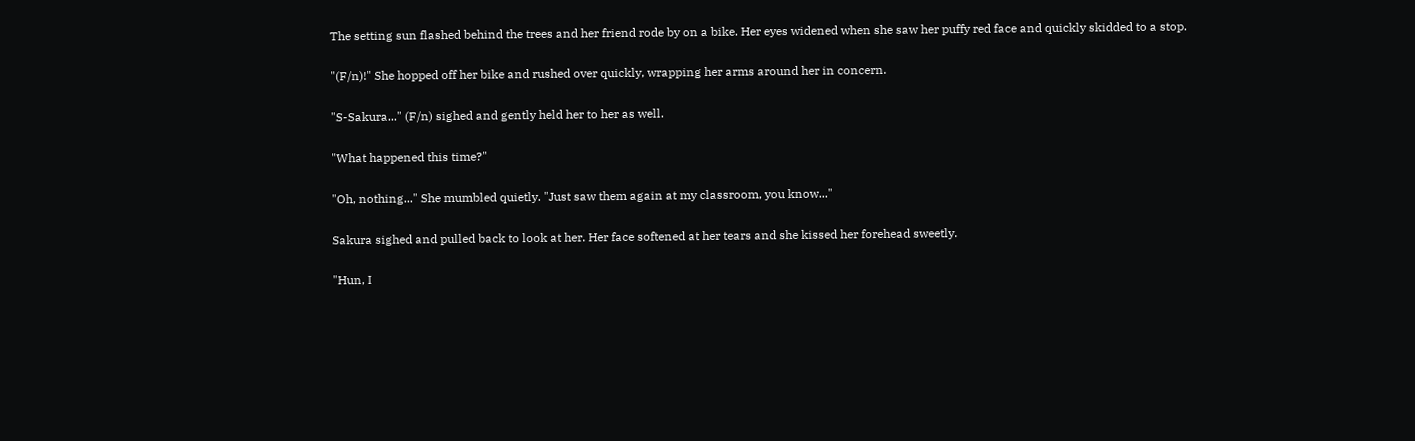The setting sun flashed behind the trees and her friend rode by on a bike. Her eyes widened when she saw her puffy red face and quickly skidded to a stop.

"(F/n)!" She hopped off her bike and rushed over quickly, wrapping her arms around her in concern.

"S-Sakura..." (F/n) sighed and gently held her to her as well.

"What happened this time?"

"Oh, nothing..." She mumbled quietly. "Just saw them again at my classroom, you know..."

Sakura sighed and pulled back to look at her. Her face softened at her tears and she kissed her forehead sweetly.

"Hun, I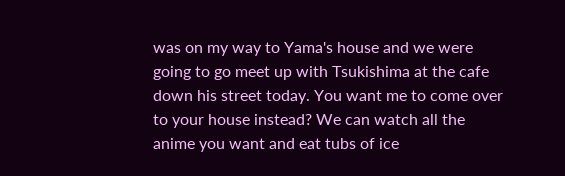was on my way to Yama's house and we were going to go meet up with Tsukishima at the cafe down his street today. You want me to come over to your house instead? We can watch all the anime you want and eat tubs of ice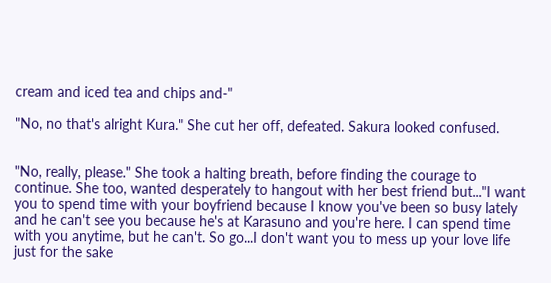cream and iced tea and chips and-"

"No, no that's alright Kura." She cut her off, defeated. Sakura looked confused.


"No, really, please." She took a halting breath, before finding the courage to continue. She too, wanted desperately to hangout with her best friend but..."I want you to spend time with your boyfriend because I know you've been so busy lately and he can't see you because he's at Karasuno and you're here. I can spend time with you anytime, but he can't. So go...I don't want you to mess up your love life just for the sake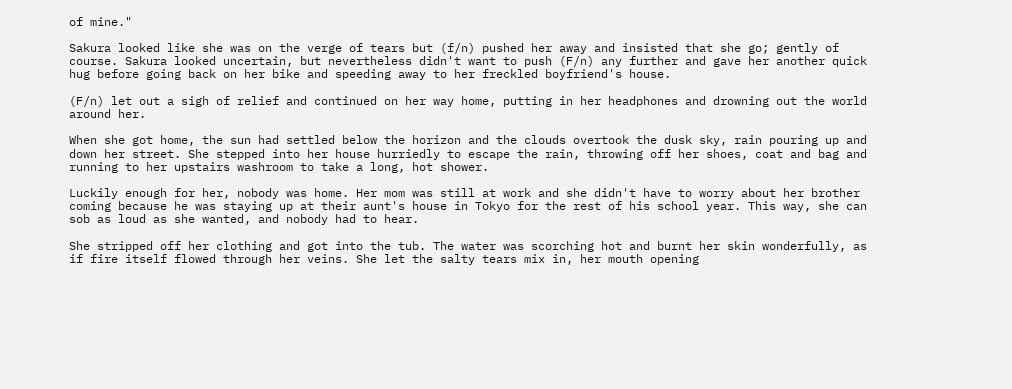of mine."

Sakura looked like she was on the verge of tears but (f/n) pushed her away and insisted that she go; gently of course. Sakura looked uncertain, but nevertheless didn't want to push (F/n) any further and gave her another quick hug before going back on her bike and speeding away to her freckled boyfriend's house.

(F/n) let out a sigh of relief and continued on her way home, putting in her headphones and drowning out the world around her.

When she got home, the sun had settled below the horizon and the clouds overtook the dusk sky, rain pouring up and down her street. She stepped into her house hurriedly to escape the rain, throwing off her shoes, coat and bag and running to her upstairs washroom to take a long, hot shower.

Luckily enough for her, nobody was home. Her mom was still at work and she didn't have to worry about her brother coming because he was staying up at their aunt's house in Tokyo for the rest of his school year. This way, she can sob as loud as she wanted, and nobody had to hear.

She stripped off her clothing and got into the tub. The water was scorching hot and burnt her skin wonderfully, as if fire itself flowed through her veins. She let the salty tears mix in, her mouth opening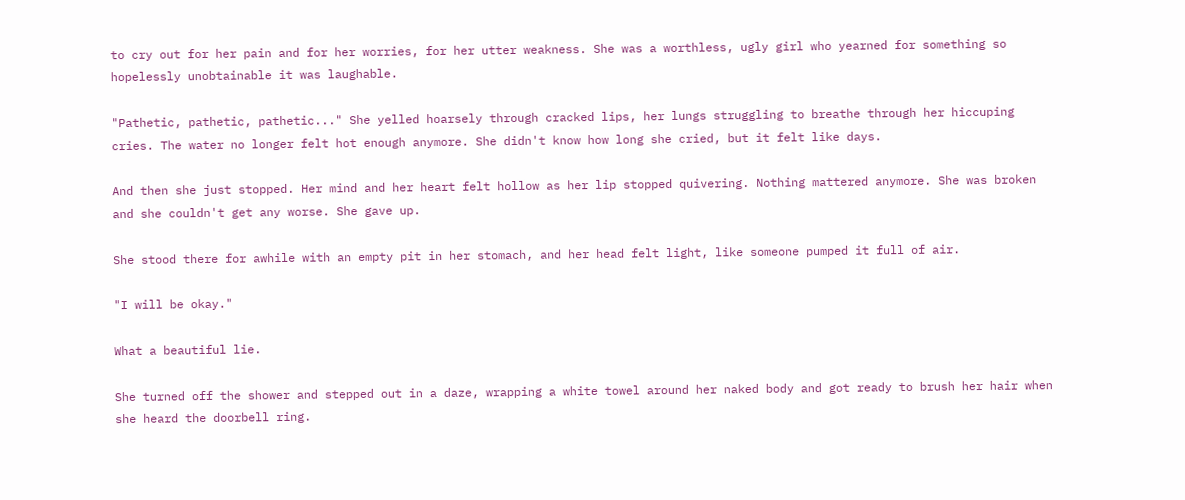to cry out for her pain and for her worries, for her utter weakness. She was a worthless, ugly girl who yearned for something so hopelessly unobtainable it was laughable.

"Pathetic, pathetic, pathetic..." She yelled hoarsely through cracked lips, her lungs struggling to breathe through her hiccuping cries. The water no longer felt hot enough anymore. She didn't know how long she cried, but it felt like days.

And then she just stopped. Her mind and her heart felt hollow as her lip stopped quivering. Nothing mattered anymore. She was broken and she couldn't get any worse. She gave up.

She stood there for awhile with an empty pit in her stomach, and her head felt light, like someone pumped it full of air.

"I will be okay."

What a beautiful lie.

She turned off the shower and stepped out in a daze, wrapping a white towel around her naked body and got ready to brush her hair when she heard the doorbell ring.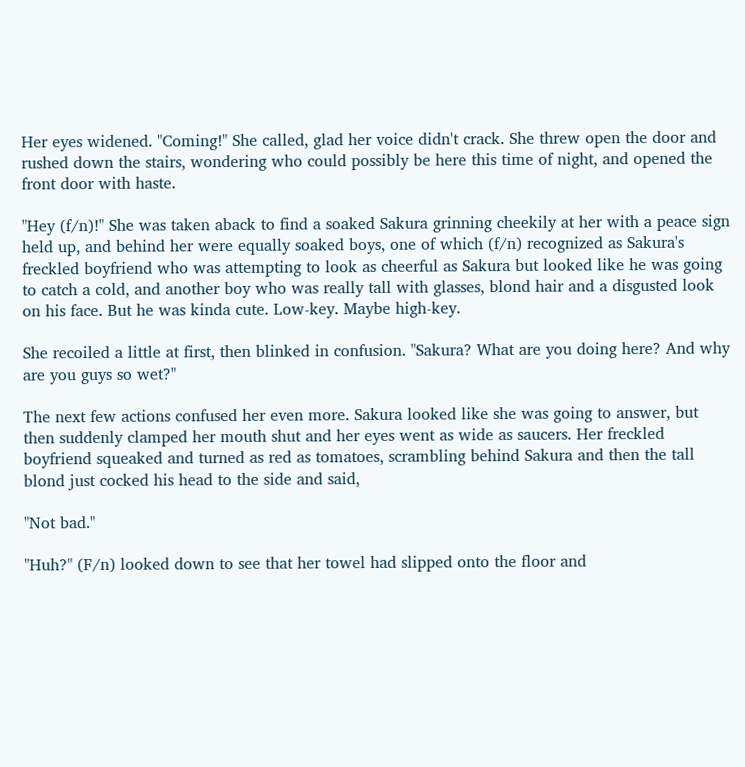Her eyes widened. "Coming!" She called, glad her voice didn't crack. She threw open the door and rushed down the stairs, wondering who could possibly be here this time of night, and opened the front door with haste.

"Hey (f/n)!" She was taken aback to find a soaked Sakura grinning cheekily at her with a peace sign held up, and behind her were equally soaked boys, one of which (f/n) recognized as Sakura's freckled boyfriend who was attempting to look as cheerful as Sakura but looked like he was going to catch a cold, and another boy who was really tall with glasses, blond hair and a disgusted look on his face. But he was kinda cute. Low-key. Maybe high-key.

She recoiled a little at first, then blinked in confusion. "Sakura? What are you doing here? And why are you guys so wet?"

The next few actions confused her even more. Sakura looked like she was going to answer, but then suddenly clamped her mouth shut and her eyes went as wide as saucers. Her freckled boyfriend squeaked and turned as red as tomatoes, scrambling behind Sakura and then the tall blond just cocked his head to the side and said,

"Not bad."

"Huh?" (F/n) looked down to see that her towel had slipped onto the floor and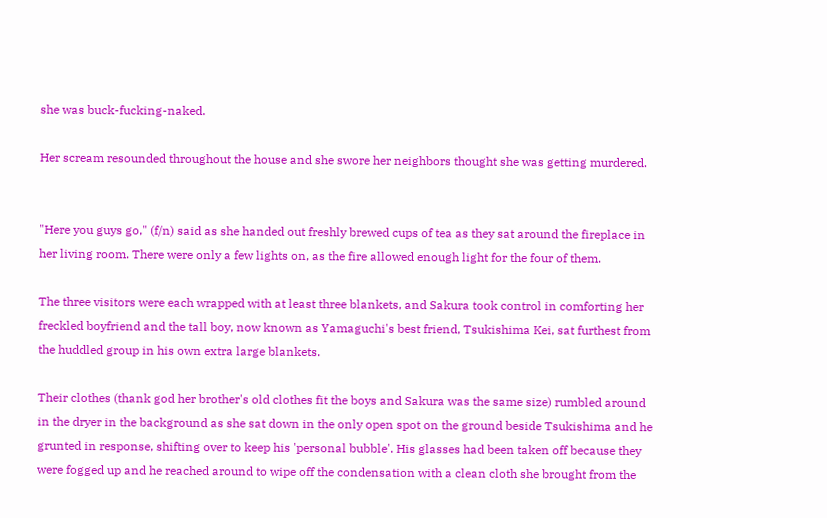she was buck-fucking-naked.

Her scream resounded throughout the house and she swore her neighbors thought she was getting murdered.


"Here you guys go," (f/n) said as she handed out freshly brewed cups of tea as they sat around the fireplace in her living room. There were only a few lights on, as the fire allowed enough light for the four of them.

The three visitors were each wrapped with at least three blankets, and Sakura took control in comforting her freckled boyfriend and the tall boy, now known as Yamaguchi's best friend, Tsukishima Kei, sat furthest from the huddled group in his own extra large blankets.

Their clothes (thank god her brother's old clothes fit the boys and Sakura was the same size) rumbled around in the dryer in the background as she sat down in the only open spot on the ground beside Tsukishima and he grunted in response, shifting over to keep his 'personal bubble'. His glasses had been taken off because they were fogged up and he reached around to wipe off the condensation with a clean cloth she brought from the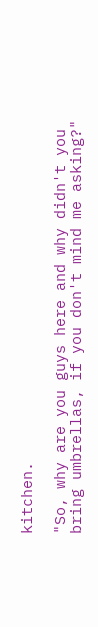kitchen.

"So, why are you guys here and why didn't you bring umbrellas, if you don't mind me asking?"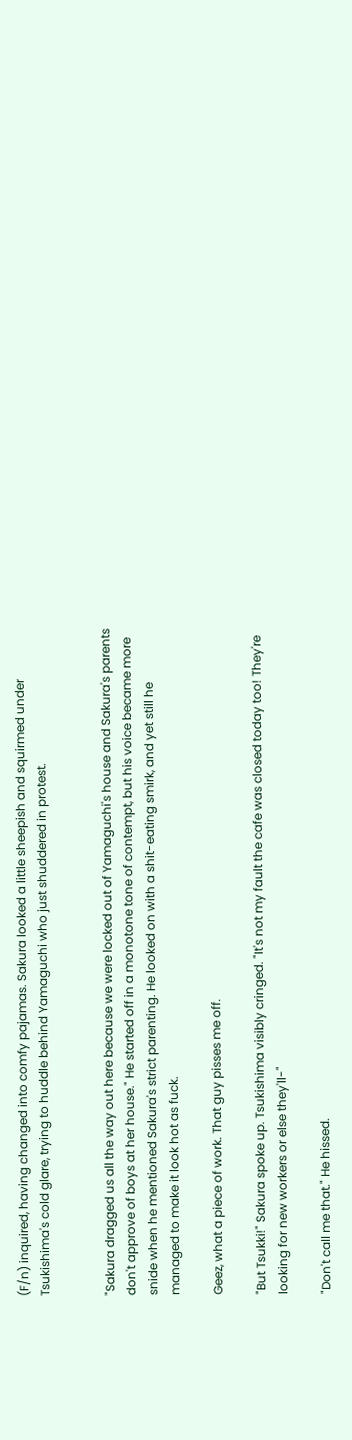(F/n) inquired, having changed into comfy pajamas. Sakura looked a little sheepish and squirmed under Tsukishima's cold glare, trying to huddle behind Yamaguchi who just shuddered in protest.


"Sakura dragged us all the way out here because we were locked out of Yamaguchi's house and Sakura's parents don't approve of boys at her house." He started off in a monotone tone of contempt, but his voice became more snide when he mentioned Sakura's strict parenting. He looked on with a shit-eating smirk, and yet still he managed to make it look hot as fuck.

Geez, what a piece of work. That guy pisses me off.

"But Tsukki!" Sakura spoke up. Tsukishima visibly cringed. "It's not my fault the cafe was closed today too! They're looking for new workers or else they'll-"

"Don't call me that." He hissed.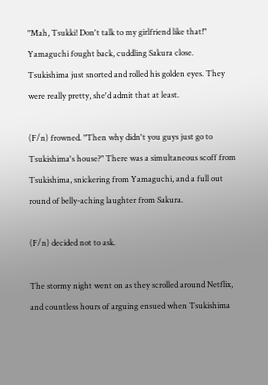"Mah, Tsukki! Don't talk to my girlfriend like that!" Yamaguchi fought back, cuddling Sakura close. Tsukishima just snorted and rolled his golden eyes. They were really pretty, she'd admit that at least.

(F/n) frowned. "Then why didn't you guys just go to Tsukishima's house?" There was a simultaneous scoff from Tsukishima, snickering from Yamaguchi, and a full out round of belly-aching laughter from Sakura.

(F/n) decided not to ask.

The stormy night went on as they scrolled around Netflix, and countless hours of arguing ensued when Tsukishima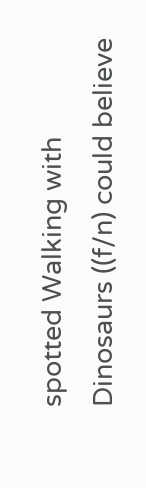spotted Walking with Dinosaurs ((f/n) could believe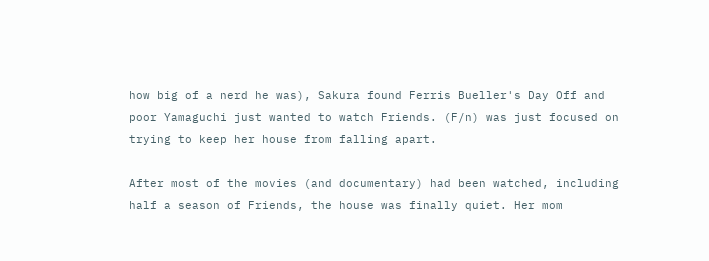how big of a nerd he was), Sakura found Ferris Bueller's Day Off and poor Yamaguchi just wanted to watch Friends. (F/n) was just focused on trying to keep her house from falling apart.

After most of the movies (and documentary) had been watched, including half a season of Friends, the house was finally quiet. Her mom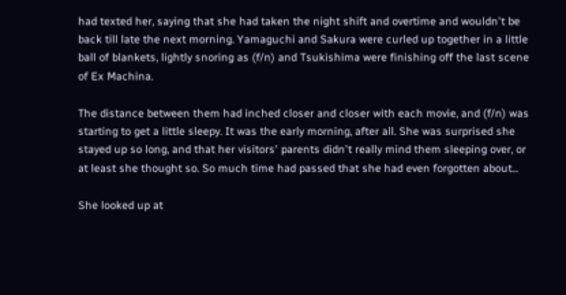had texted her, saying that she had taken the night shift and overtime and wouldn't be back till late the next morning. Yamaguchi and Sakura were curled up together in a little ball of blankets, lightly snoring as (f/n) and Tsukishima were finishing off the last scene of Ex Machina.

The distance between them had inched closer and closer with each movie, and (f/n) was starting to get a little sleepy. It was the early morning, after all. She was surprised she stayed up so long, and that her visitors' parents didn't really mind them sleeping over, or at least she thought so. So much time had passed that she had even forgotten about...

She looked up at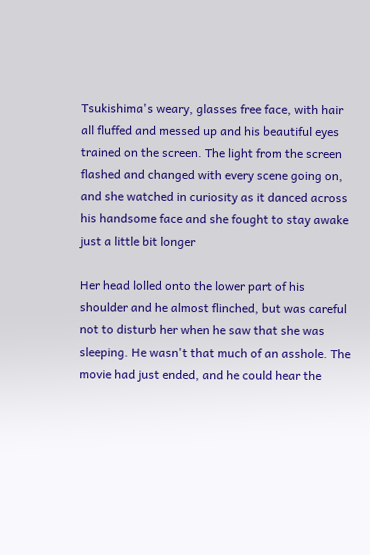Tsukishima's weary, glasses free face, with hair all fluffed and messed up and his beautiful eyes trained on the screen. The light from the screen flashed and changed with every scene going on, and she watched in curiosity as it danced across his handsome face and she fought to stay awake just a little bit longer

Her head lolled onto the lower part of his shoulder and he almost flinched, but was careful not to disturb her when he saw that she was sleeping. He wasn't that much of an asshole. The movie had just ended, and he could hear the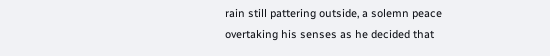rain still pattering outside, a solemn peace overtaking his senses as he decided that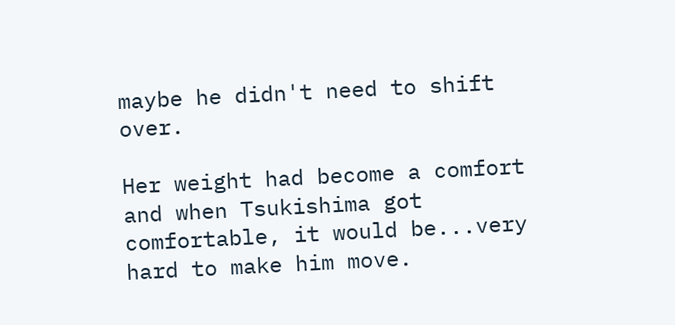maybe he didn't need to shift over.

Her weight had become a comfort and when Tsukishima got comfortable, it would be...very hard to make him move.